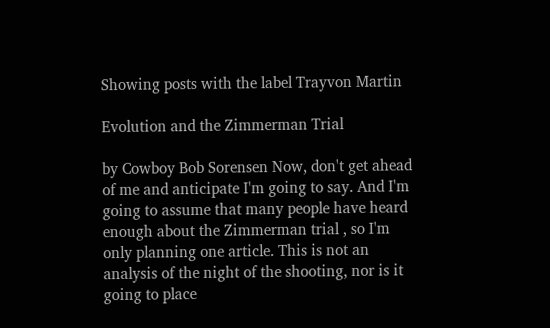Showing posts with the label Trayvon Martin

Evolution and the Zimmerman Trial

by Cowboy Bob Sorensen Now, don't get ahead of me and anticipate I'm going to say. And I'm going to assume that many people have heard enough about the Zimmerman trial , so I'm only planning one article. This is not an analysis of the night of the shooting, nor is it going to place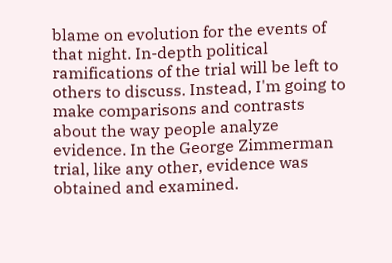blame on evolution for the events of that night. In-depth political ramifications of the trial will be left to others to discuss. Instead, I'm going to make comparisons and contrasts about the way people analyze evidence. In the George Zimmerman trial, like any other, evidence was obtained and examined.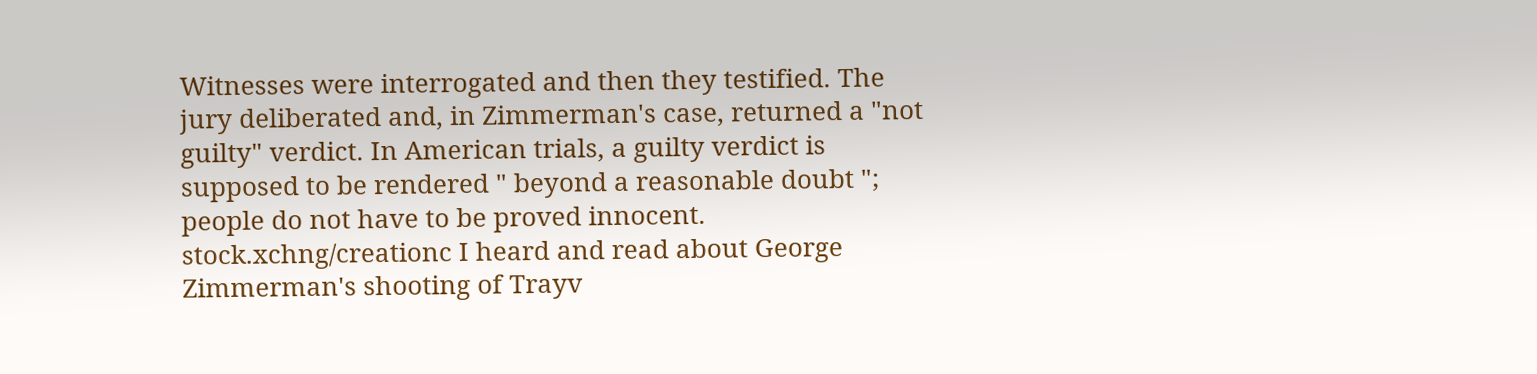Witnesses were interrogated and then they testified. The jury deliberated and, in Zimmerman's case, returned a "not guilty" verdict. In American trials, a guilty verdict is supposed to be rendered " beyond a reasonable doubt "; people do not have to be proved innocent. stock.xchng/creationc I heard and read about George Zimmerman's shooting of Trayv